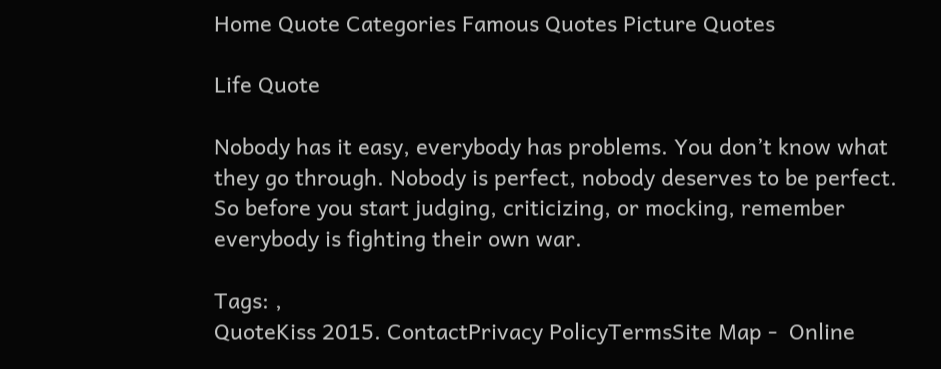Home Quote Categories Famous Quotes Picture Quotes

Life Quote

Nobody has it easy, everybody has problems. You don’t know what they go through. Nobody is perfect, nobody deserves to be perfect. So before you start judging, criticizing, or mocking, remember everybody is fighting their own war.

Tags: ,
QuoteKiss 2015. ContactPrivacy PolicyTermsSite Map -  Online